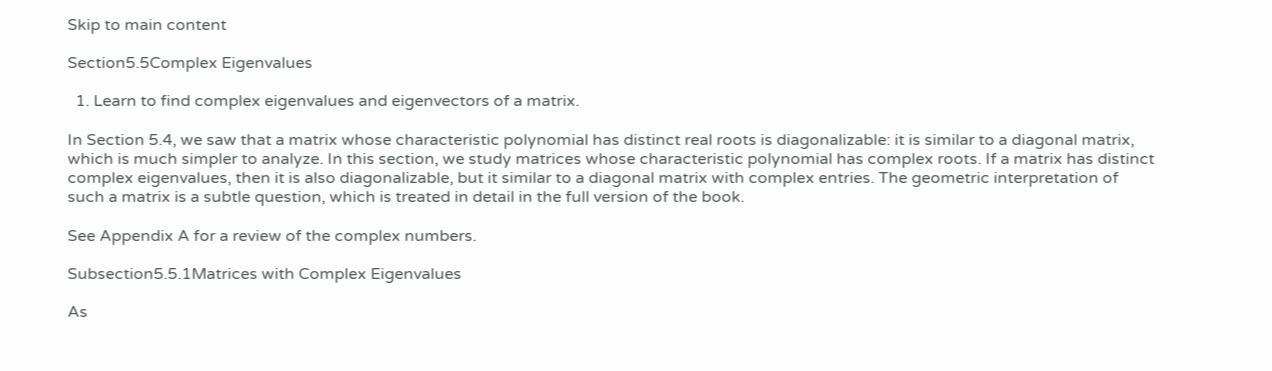Skip to main content

Section5.5Complex Eigenvalues

  1. Learn to find complex eigenvalues and eigenvectors of a matrix.

In Section 5.4, we saw that a matrix whose characteristic polynomial has distinct real roots is diagonalizable: it is similar to a diagonal matrix, which is much simpler to analyze. In this section, we study matrices whose characteristic polynomial has complex roots. If a matrix has distinct complex eigenvalues, then it is also diagonalizable, but it similar to a diagonal matrix with complex entries. The geometric interpretation of such a matrix is a subtle question, which is treated in detail in the full version of the book.

See Appendix A for a review of the complex numbers.

Subsection5.5.1Matrices with Complex Eigenvalues

As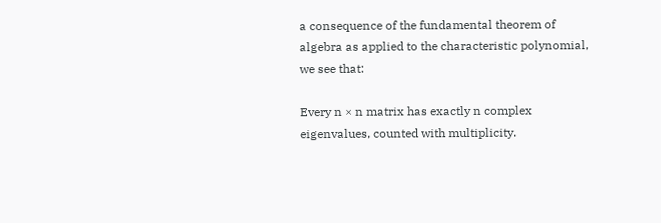a consequence of the fundamental theorem of algebra as applied to the characteristic polynomial, we see that:

Every n × n matrix has exactly n complex eigenvalues, counted with multiplicity.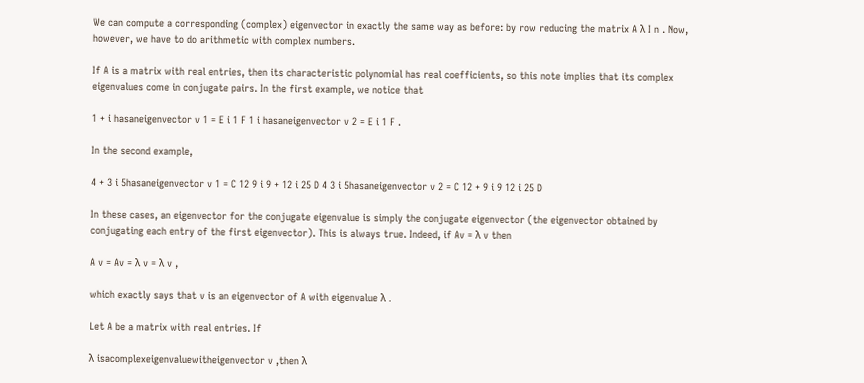We can compute a corresponding (complex) eigenvector in exactly the same way as before: by row reducing the matrix A λ I n . Now, however, we have to do arithmetic with complex numbers.

If A is a matrix with real entries, then its characteristic polynomial has real coefficients, so this note implies that its complex eigenvalues come in conjugate pairs. In the first example, we notice that

1 + i hasaneigenvector v 1 = E i 1 F 1 i hasaneigenvector v 2 = E i 1 F .

In the second example,

4 + 3 i 5hasaneigenvector v 1 = C 12 9 i 9 + 12 i 25 D 4 3 i 5hasaneigenvector v 2 = C 12 + 9 i 9 12 i 25 D

In these cases, an eigenvector for the conjugate eigenvalue is simply the conjugate eigenvector (the eigenvector obtained by conjugating each entry of the first eigenvector). This is always true. Indeed, if Av = λ v then

A v = Av = λ v = λ v ,

which exactly says that v is an eigenvector of A with eigenvalue λ .

Let A be a matrix with real entries. If

λ isacomplexeigenvaluewitheigenvector v ,then λ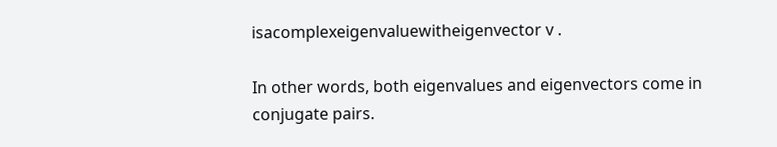isacomplexeigenvaluewitheigenvector v .

In other words, both eigenvalues and eigenvectors come in conjugate pairs.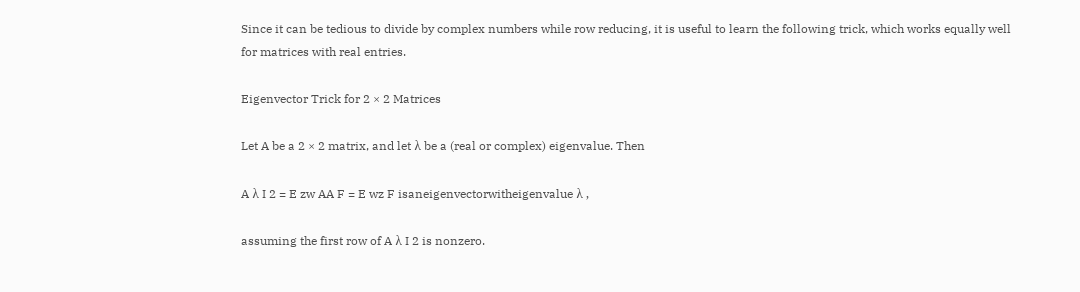Since it can be tedious to divide by complex numbers while row reducing, it is useful to learn the following trick, which works equally well for matrices with real entries.

Eigenvector Trick for 2 × 2 Matrices

Let A be a 2 × 2 matrix, and let λ be a (real or complex) eigenvalue. Then

A λ I 2 = E zw AA F = E wz F isaneigenvectorwitheigenvalue λ ,

assuming the first row of A λ I 2 is nonzero.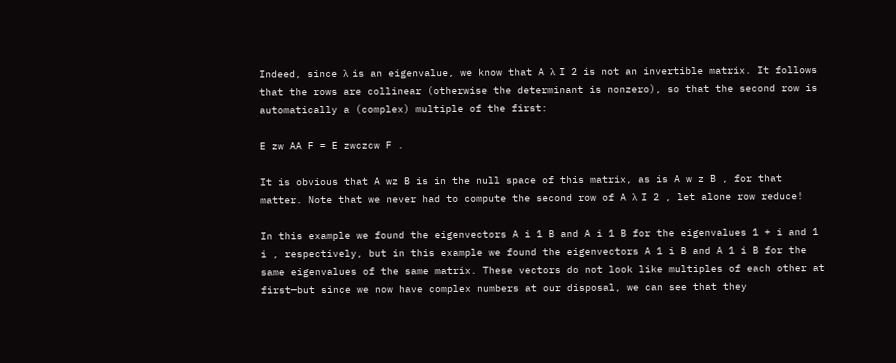Indeed, since λ is an eigenvalue, we know that A λ I 2 is not an invertible matrix. It follows that the rows are collinear (otherwise the determinant is nonzero), so that the second row is automatically a (complex) multiple of the first:

E zw AA F = E zwczcw F .

It is obvious that A wz B is in the null space of this matrix, as is A w z B , for that matter. Note that we never had to compute the second row of A λ I 2 , let alone row reduce!

In this example we found the eigenvectors A i 1 B and A i 1 B for the eigenvalues 1 + i and 1 i , respectively, but in this example we found the eigenvectors A 1 i B and A 1 i B for the same eigenvalues of the same matrix. These vectors do not look like multiples of each other at first—but since we now have complex numbers at our disposal, we can see that they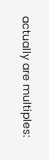actually are multiples: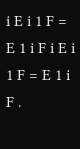i E i 1 F = E 1 i F i E i 1 F = E 1 i F .